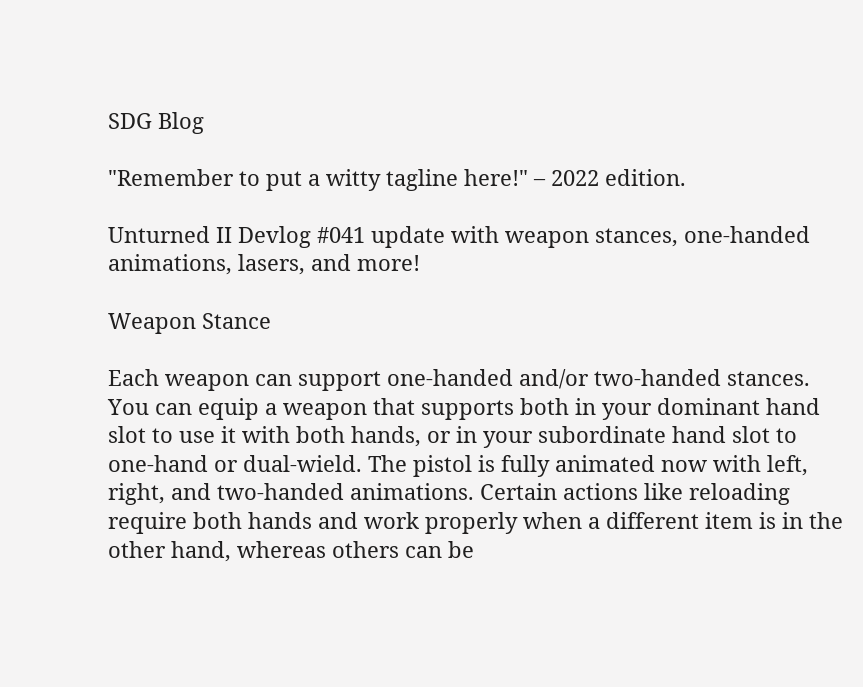SDG Blog

"Remember to put a witty tagline here!" – 2022 edition.

Unturned II Devlog #041 update with weapon stances, one-handed animations, lasers, and more!

Weapon Stance

Each weapon can support one-handed and/or two-handed stances. You can equip a weapon that supports both in your dominant hand slot to use it with both hands, or in your subordinate hand slot to one-hand or dual-wield. The pistol is fully animated now with left, right, and two-handed animations. Certain actions like reloading require both hands and work properly when a different item is in the other hand, whereas others can be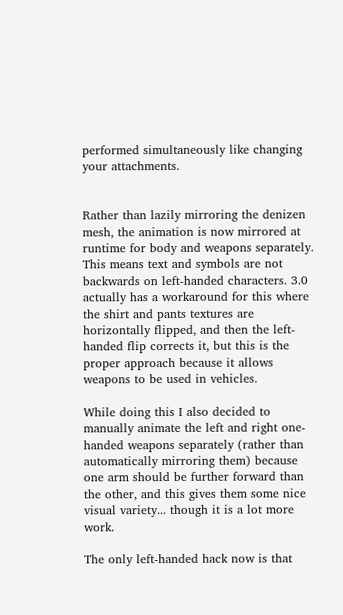performed simultaneously like changing your attachments.


Rather than lazily mirroring the denizen mesh, the animation is now mirrored at runtime for body and weapons separately. This means text and symbols are not backwards on left-handed characters. 3.0 actually has a workaround for this where the shirt and pants textures are horizontally flipped, and then the left-handed flip corrects it, but this is the proper approach because it allows weapons to be used in vehicles.

While doing this I also decided to manually animate the left and right one-handed weapons separately (rather than automatically mirroring them) because one arm should be further forward than the other, and this gives them some nice visual variety... though it is a lot more work.

The only left-handed hack now is that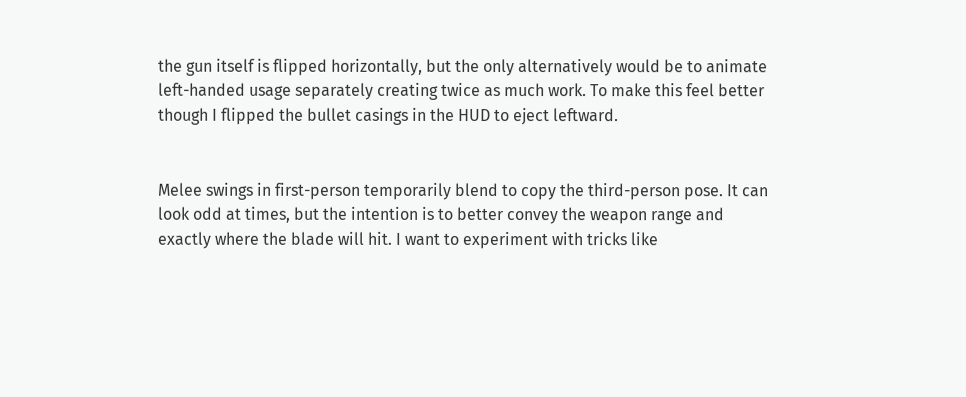the gun itself is flipped horizontally, but the only alternatively would be to animate left-handed usage separately creating twice as much work. To make this feel better though I flipped the bullet casings in the HUD to eject leftward.


Melee swings in first-person temporarily blend to copy the third-person pose. It can look odd at times, but the intention is to better convey the weapon range and exactly where the blade will hit. I want to experiment with tricks like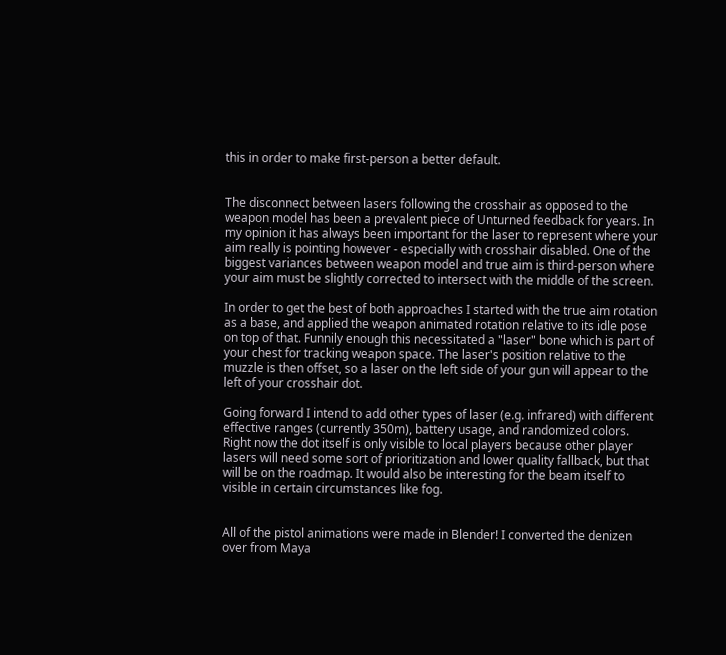this in order to make first-person a better default.


The disconnect between lasers following the crosshair as opposed to the weapon model has been a prevalent piece of Unturned feedback for years. In my opinion it has always been important for the laser to represent where your aim really is pointing however - especially with crosshair disabled. One of the biggest variances between weapon model and true aim is third-person where your aim must be slightly corrected to intersect with the middle of the screen.

In order to get the best of both approaches I started with the true aim rotation as a base, and applied the weapon animated rotation relative to its idle pose on top of that. Funnily enough this necessitated a "laser" bone which is part of your chest for tracking weapon space. The laser's position relative to the muzzle is then offset, so a laser on the left side of your gun will appear to the left of your crosshair dot.

Going forward I intend to add other types of laser (e.g. infrared) with different effective ranges (currently 350m), battery usage, and randomized colors. Right now the dot itself is only visible to local players because other player lasers will need some sort of prioritization and lower quality fallback, but that will be on the roadmap. It would also be interesting for the beam itself to visible in certain circumstances like fog.


All of the pistol animations were made in Blender! I converted the denizen over from Maya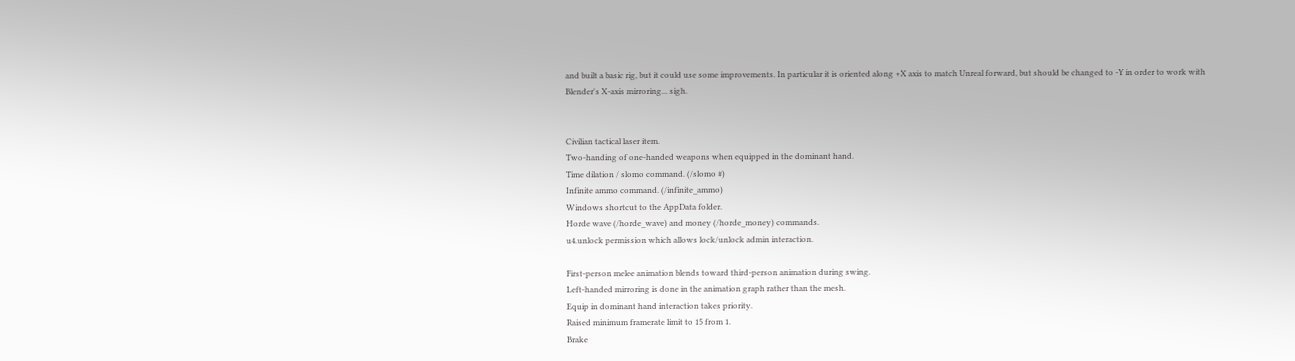and built a basic rig, but it could use some improvements. In particular it is oriented along +X axis to match Unreal forward, but should be changed to -Y in order to work with Blender's X-axis mirroring... sigh.


Civilian tactical laser item.
Two-handing of one-handed weapons when equipped in the dominant hand.
Time dilation / slomo command. (/slomo #)
Infinite ammo command. (/infinite_ammo)
Windows shortcut to the AppData folder.
Horde wave (/horde_wave) and money (/horde_money) commands.
u4.unlock permission which allows lock/unlock admin interaction.

First-person melee animation blends toward third-person animation during swing.
Left-handed mirroring is done in the animation graph rather than the mesh.
Equip in dominant hand interaction takes priority.
Raised minimum framerate limit to 15 from 1.
Brake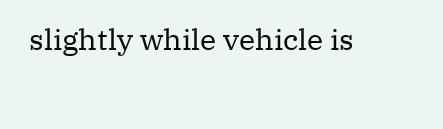slightly while vehicle is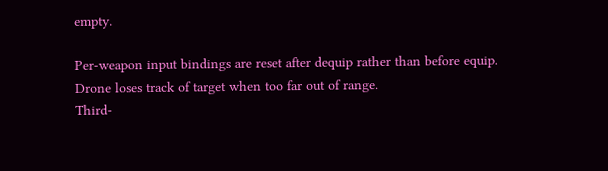empty.

Per-weapon input bindings are reset after dequip rather than before equip.
Drone loses track of target when too far out of range.
Third-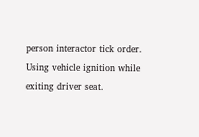person interactor tick order.
Using vehicle ignition while exiting driver seat.